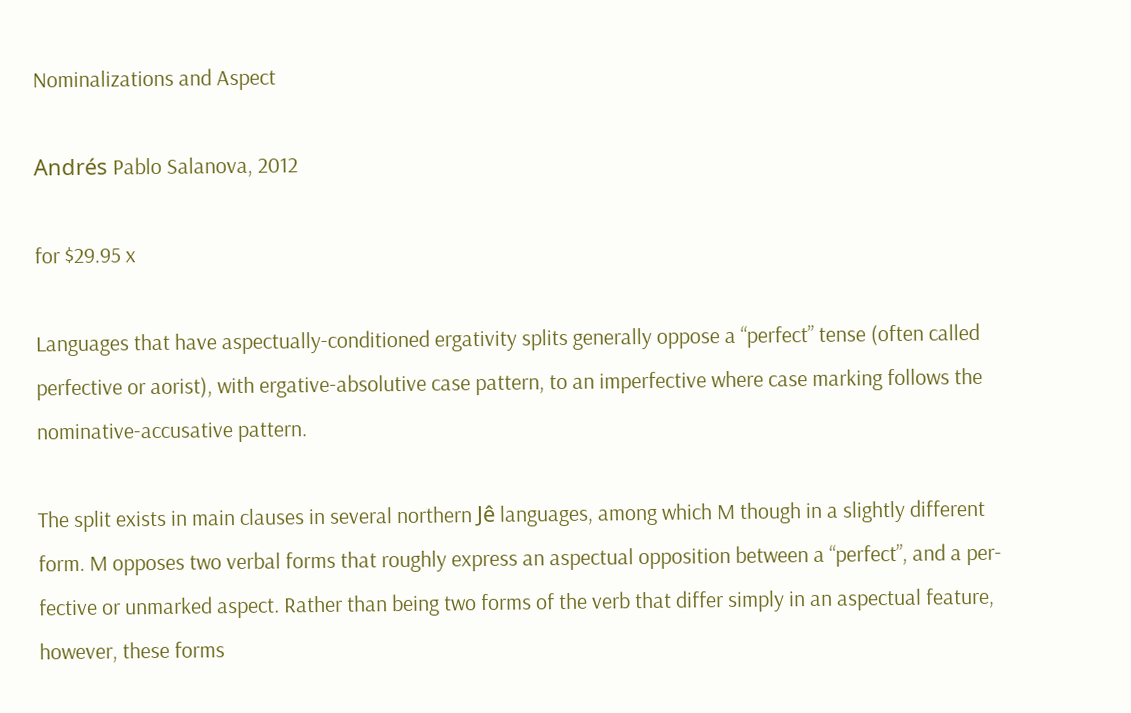Nominalizations and Aspect

Andrés Pablo Salanova, 2012

for $29.95 x

Languages that have aspectually-conditioned ergativity splits generally oppose a “perfect” tense (often called perfective or aorist), with ergative-absolutive case pattern, to an imperfective where case marking follows the nominative-accusative pattern.

The split exists in main clauses in several northern Jê languages, among which M though in a slightly different form. M opposes two verbal forms that roughly express an aspectual opposition between a “perfect”, and a per- fective or unmarked aspect. Rather than being two forms of the verb that differ simply in an aspectual feature, however, these forms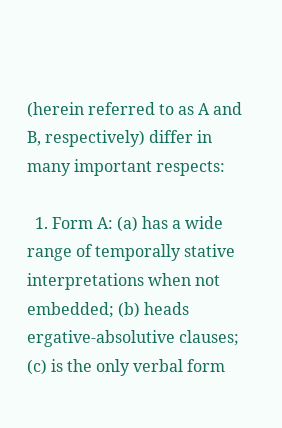(herein referred to as A and B, respectively) differ in many important respects:

  1. Form A: (a) has a wide range of temporally stative interpretations when not embedded; (b) heads ergative-absolutive clauses; (c) is the only verbal form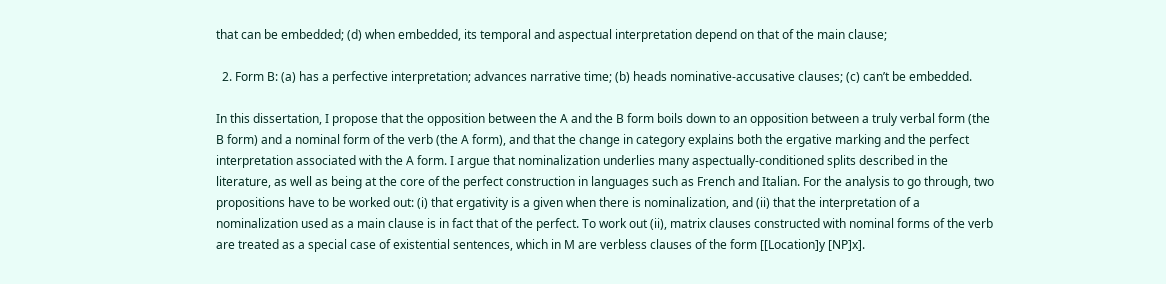that can be embedded; (d) when embedded, its temporal and aspectual interpretation depend on that of the main clause;

  2. Form B: (a) has a perfective interpretation; advances narrative time; (b) heads nominative-accusative clauses; (c) can’t be embedded.

In this dissertation, I propose that the opposition between the A and the B form boils down to an opposition between a truly verbal form (the B form) and a nominal form of the verb (the A form), and that the change in category explains both the ergative marking and the perfect interpretation associated with the A form. I argue that nominalization underlies many aspectually-conditioned splits described in the literature, as well as being at the core of the perfect construction in languages such as French and Italian. For the analysis to go through, two propositions have to be worked out: (i) that ergativity is a given when there is nominalization, and (ii) that the interpretation of a nominalization used as a main clause is in fact that of the perfect. To work out (ii), matrix clauses constructed with nominal forms of the verb are treated as a special case of existential sentences, which in M are verbless clauses of the form [[Location]y [NP]x].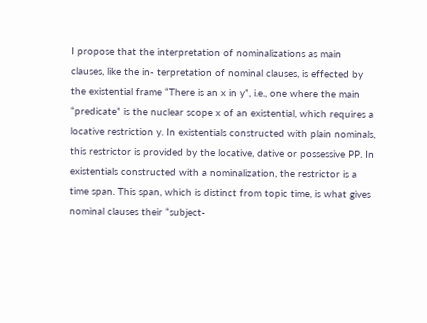I propose that the interpretation of nominalizations as main clauses, like the in- terpretation of nominal clauses, is effected by the existential frame “There is an x in y”, i.e., one where the main “predicate” is the nuclear scope x of an existential, which requires a locative restriction y. In existentials constructed with plain nominals, this restrictor is provided by the locative, dative or possessive PP. In existentials constructed with a nominalization, the restrictor is a time span. This span, which is distinct from topic time, is what gives nominal clauses their “subject-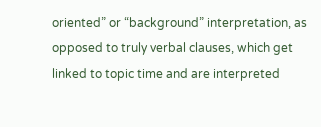oriented” or “background” interpretation, as opposed to truly verbal clauses, which get linked to topic time and are interpreted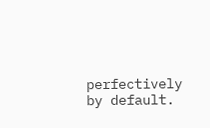perfectively by default.